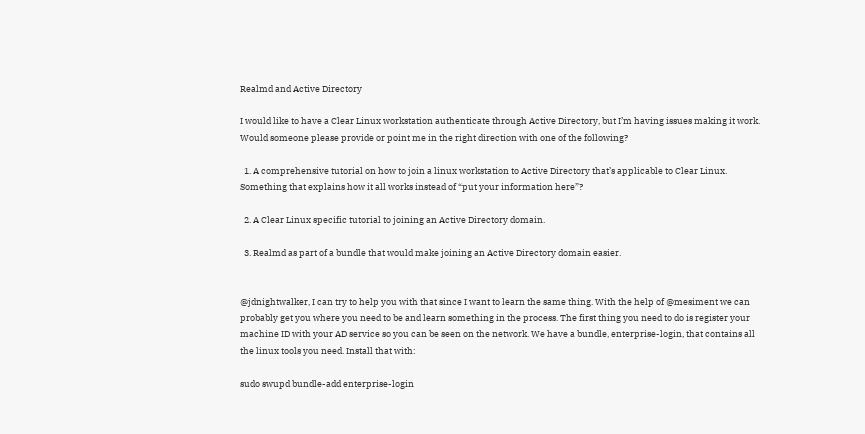Realmd and Active Directory

I would like to have a Clear Linux workstation authenticate through Active Directory, but I’m having issues making it work. Would someone please provide or point me in the right direction with one of the following?

  1. A comprehensive tutorial on how to join a linux workstation to Active Directory that’s applicable to Clear Linux. Something that explains how it all works instead of “put your information here”?

  2. A Clear Linux specific tutorial to joining an Active Directory domain.

  3. Realmd as part of a bundle that would make joining an Active Directory domain easier.


@jdnightwalker, I can try to help you with that since I want to learn the same thing. With the help of @mesiment we can probably get you where you need to be and learn something in the process. The first thing you need to do is register your machine ID with your AD service so you can be seen on the network. We have a bundle, enterprise-login, that contains all the linux tools you need. Install that with:

sudo swupd bundle-add enterprise-login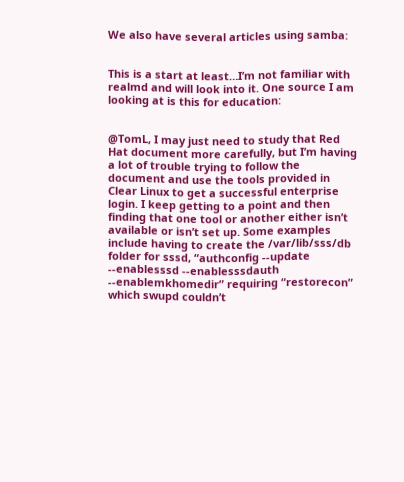We also have several articles using samba:


This is a start at least…I’m not familiar with realmd and will look into it. One source I am looking at is this for education:


@TomL, I may just need to study that Red Hat document more carefully, but I’m having a lot of trouble trying to follow the document and use the tools provided in Clear Linux to get a successful enterprise login. I keep getting to a point and then finding that one tool or another either isn’t available or isn’t set up. Some examples include having to create the /var/lib/sss/db folder for sssd, “authconfig --update --enablesssd --enablesssdauth --enablemkhomedir” requiring “restorecon” which swupd couldn’t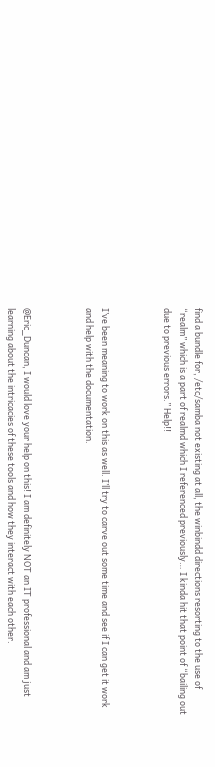find a bundle for, /etc/samba not existing at all, the winbindd directions resorting to the use of “realm” which is a part of realmd which I referenced previously… I kinda hit that point of “bailing out due to previous errors.” Help!!



I’ve been meaning to work on this as well. I’ll try to carve out some time and see if I can get it work and help with the documentation.



@Eric_Duncan, I would love your help on this! I am definitely NOT an IT professional and am just learning about the intricacies of these tools and how they interact with each other.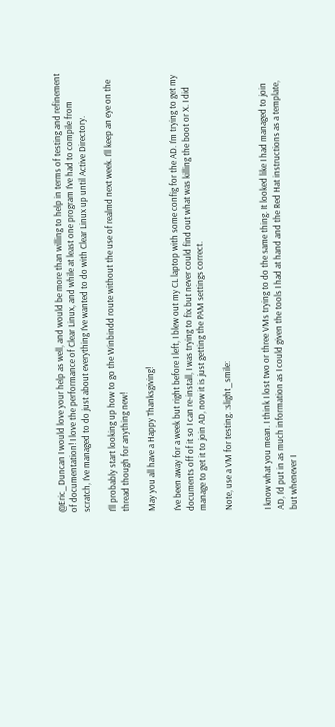@Eric_Duncan I would love your help as well, and would be more than willing to help in terms of testing and refinement of documentation! I love the performance of Clear Linux, and while at least one program I’ve had to compile from scratch, I’ve managed to do just about everything I’ve wanted to do with Clear Linux up until Active Directory.

I’ll probably start looking up how to go the Winbindd route without the use of realmd next week. I’ll keep an eye on the thread though for anything new!

May you all have a Happy Thanksgiving!

I’ve been away for a week but right before I left, I blew out my CL laptop with some config for the AD. I’m trying to get my documents off of it so I can re-install, I was trying to fix but never could find out what was killing the boot or X. I did manage to get it to join AD, now it is just getting the PAM settings correct.

Note, use a VM for testing. :slight_smile:


I know what you mean. I think I lost two or three VMs trying to do the same thing. It looked like I had managed to join AD, I’d put in as much information as I could given the tools I had at hand and the Red Hat instructions as a template, but whenever I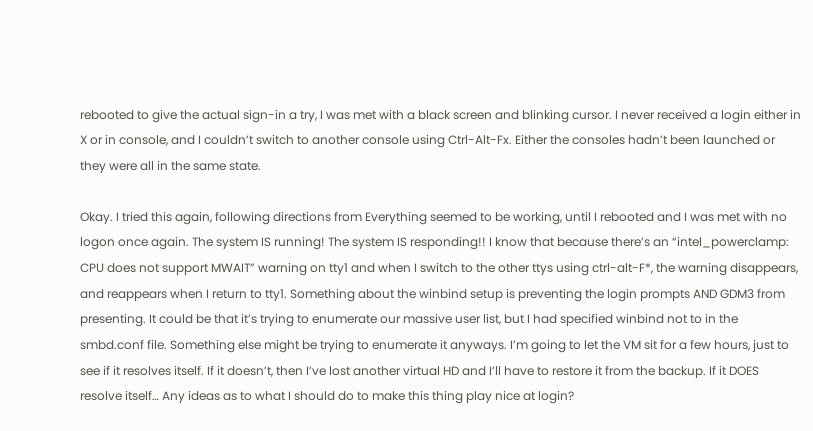rebooted to give the actual sign-in a try, I was met with a black screen and blinking cursor. I never received a login either in X or in console, and I couldn’t switch to another console using Ctrl-Alt-Fx. Either the consoles hadn’t been launched or they were all in the same state.

Okay. I tried this again, following directions from Everything seemed to be working, until I rebooted and I was met with no logon once again. The system IS running! The system IS responding!! I know that because there’s an “intel_powerclamp: CPU does not support MWAIT” warning on tty1 and when I switch to the other ttys using ctrl-alt-F*, the warning disappears, and reappears when I return to tty1. Something about the winbind setup is preventing the login prompts AND GDM3 from presenting. It could be that it’s trying to enumerate our massive user list, but I had specified winbind not to in the smbd.conf file. Something else might be trying to enumerate it anyways. I’m going to let the VM sit for a few hours, just to see if it resolves itself. If it doesn’t, then I’ve lost another virtual HD and I’ll have to restore it from the backup. If it DOES resolve itself… Any ideas as to what I should do to make this thing play nice at login?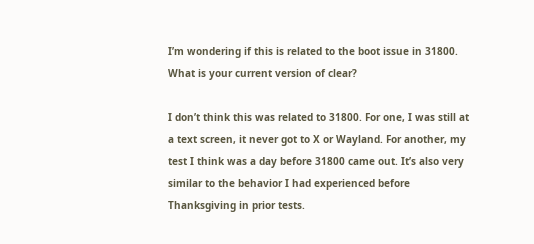I’m wondering if this is related to the boot issue in 31800. What is your current version of clear?

I don’t think this was related to 31800. For one, I was still at a text screen, it never got to X or Wayland. For another, my test I think was a day before 31800 came out. It’s also very similar to the behavior I had experienced before Thanksgiving in prior tests.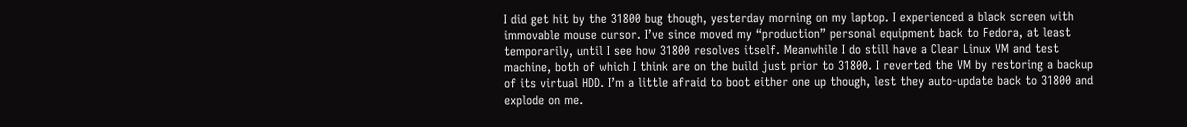I did get hit by the 31800 bug though, yesterday morning on my laptop. I experienced a black screen with immovable mouse cursor. I’ve since moved my “production” personal equipment back to Fedora, at least temporarily, until I see how 31800 resolves itself. Meanwhile I do still have a Clear Linux VM and test machine, both of which I think are on the build just prior to 31800. I reverted the VM by restoring a backup of its virtual HDD. I’m a little afraid to boot either one up though, lest they auto-update back to 31800 and explode on me.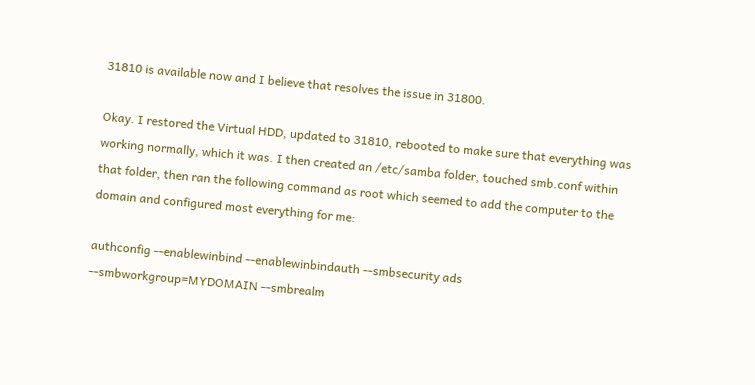31810 is available now and I believe that resolves the issue in 31800.

Okay. I restored the Virtual HDD, updated to 31810, rebooted to make sure that everything was working normally, which it was. I then created an /etc/samba folder, touched smb.conf within that folder, then ran the following command as root which seemed to add the computer to the domain and configured most everything for me:

authconfig --enablewinbind --enablewinbindauth --smbsecurity ads --smbworkgroup=MYDOMAIN --smbrealm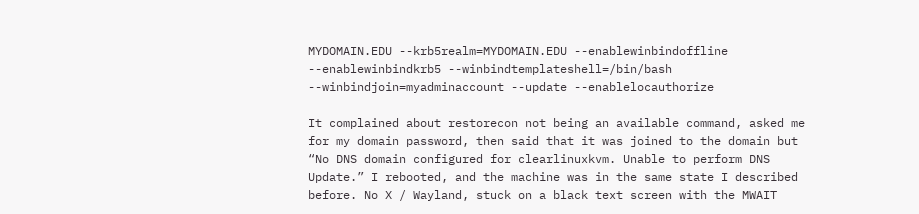MYDOMAIN.EDU --krb5realm=MYDOMAIN.EDU --enablewinbindoffline --enablewinbindkrb5 --winbindtemplateshell=/bin/bash --winbindjoin=myadminaccount --update --enablelocauthorize

It complained about restorecon not being an available command, asked me for my domain password, then said that it was joined to the domain but “No DNS domain configured for clearlinuxkvm. Unable to perform DNS Update.” I rebooted, and the machine was in the same state I described before. No X / Wayland, stuck on a black text screen with the MWAIT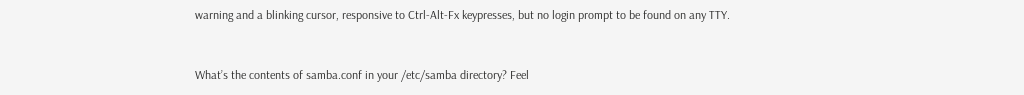warning and a blinking cursor, responsive to Ctrl-Alt-Fx keypresses, but no login prompt to be found on any TTY.


What’s the contents of samba.conf in your /etc/samba directory? Feel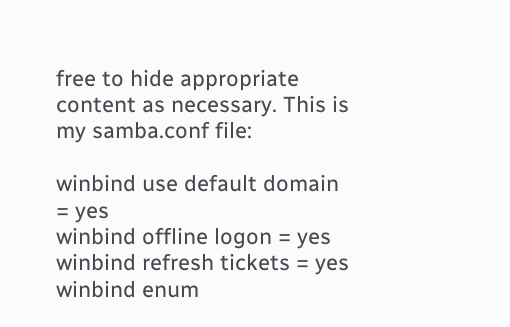free to hide appropriate content as necessary. This is my samba.conf file:

winbind use default domain = yes
winbind offline logon = yes
winbind refresh tickets = yes
winbind enum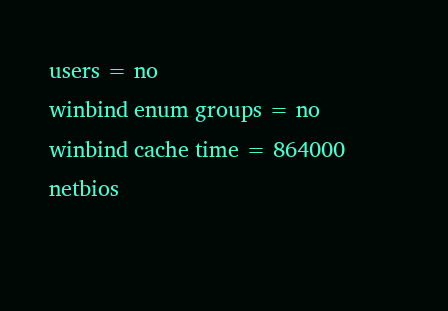users = no
winbind enum groups = no
winbind cache time = 864000
netbios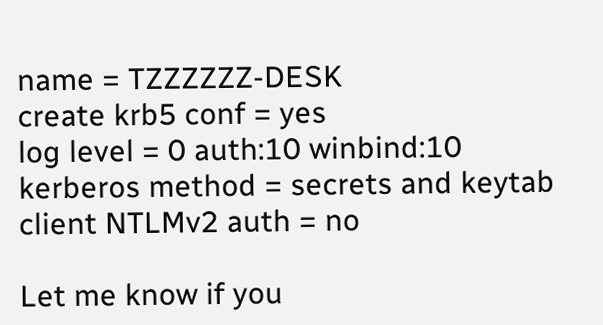name = TZZZZZZ-DESK
create krb5 conf = yes
log level = 0 auth:10 winbind:10
kerberos method = secrets and keytab
client NTLMv2 auth = no

Let me know if you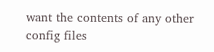want the contents of any other config files